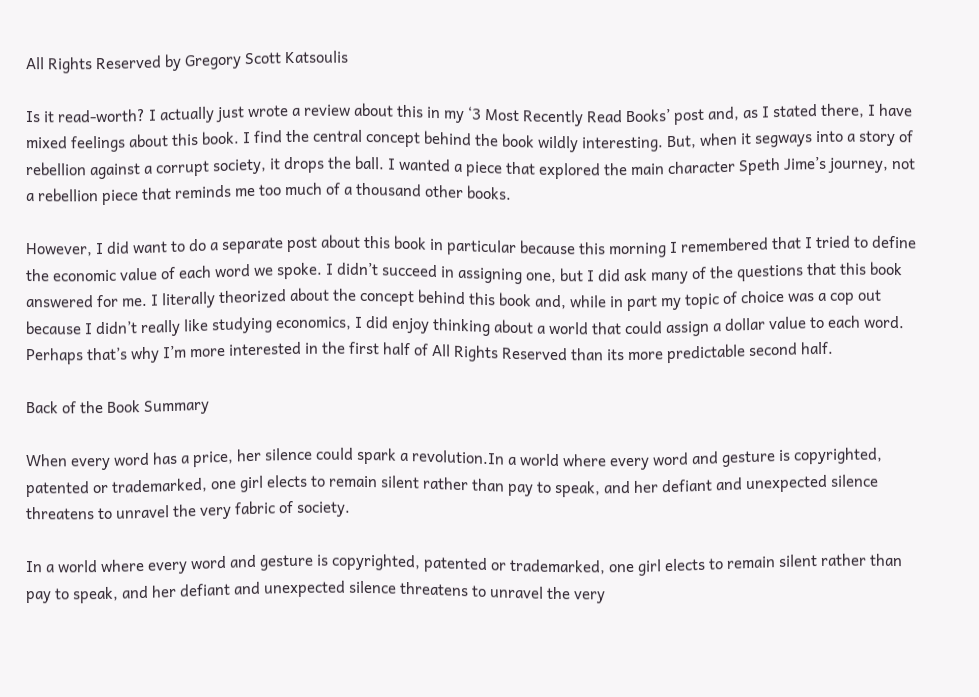All Rights Reserved by Gregory Scott Katsoulis

Is it read-worth? I actually just wrote a review about this in my ‘3 Most Recently Read Books’ post and, as I stated there, I have mixed feelings about this book. I find the central concept behind the book wildly interesting. But, when it segways into a story of rebellion against a corrupt society, it drops the ball. I wanted a piece that explored the main character Speth Jime’s journey, not a rebellion piece that reminds me too much of a thousand other books.

However, I did want to do a separate post about this book in particular because this morning I remembered that I tried to define the economic value of each word we spoke. I didn’t succeed in assigning one, but I did ask many of the questions that this book answered for me. I literally theorized about the concept behind this book and, while in part my topic of choice was a cop out because I didn’t really like studying economics, I did enjoy thinking about a world that could assign a dollar value to each word. Perhaps that’s why I’m more interested in the first half of All Rights Reserved than its more predictable second half.

Back of the Book Summary

When every word has a price, her silence could spark a revolution.In a world where every word and gesture is copyrighted, patented or trademarked, one girl elects to remain silent rather than pay to speak, and her defiant and unexpected silence threatens to unravel the very fabric of society.

In a world where every word and gesture is copyrighted, patented or trademarked, one girl elects to remain silent rather than pay to speak, and her defiant and unexpected silence threatens to unravel the very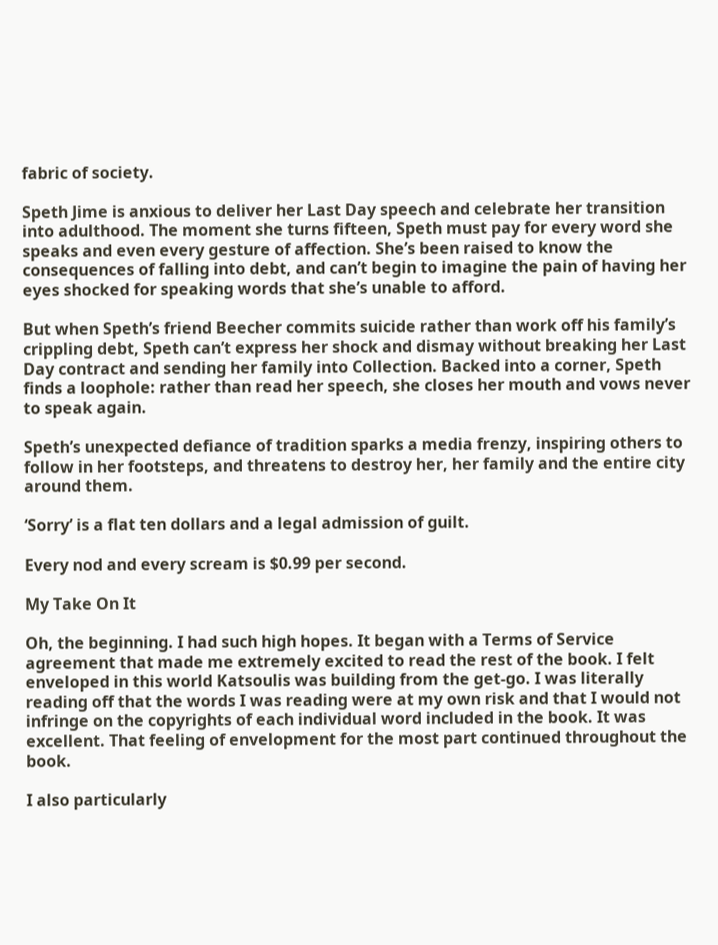fabric of society.

Speth Jime is anxious to deliver her Last Day speech and celebrate her transition into adulthood. The moment she turns fifteen, Speth must pay for every word she speaks and even every gesture of affection. She’s been raised to know the consequences of falling into debt, and can’t begin to imagine the pain of having her eyes shocked for speaking words that she’s unable to afford.

But when Speth’s friend Beecher commits suicide rather than work off his family’s crippling debt, Speth can’t express her shock and dismay without breaking her Last Day contract and sending her family into Collection. Backed into a corner, Speth finds a loophole: rather than read her speech, she closes her mouth and vows never to speak again.

Speth’s unexpected defiance of tradition sparks a media frenzy, inspiring others to follow in her footsteps, and threatens to destroy her, her family and the entire city around them.

‘Sorry’ is a flat ten dollars and a legal admission of guilt.

Every nod and every scream is $0.99 per second.

My Take On It

Oh, the beginning. I had such high hopes. It began with a Terms of Service agreement that made me extremely excited to read the rest of the book. I felt enveloped in this world Katsoulis was building from the get-go. I was literally reading off that the words I was reading were at my own risk and that I would not infringe on the copyrights of each individual word included in the book. It was excellent. That feeling of envelopment for the most part continued throughout the book.

I also particularly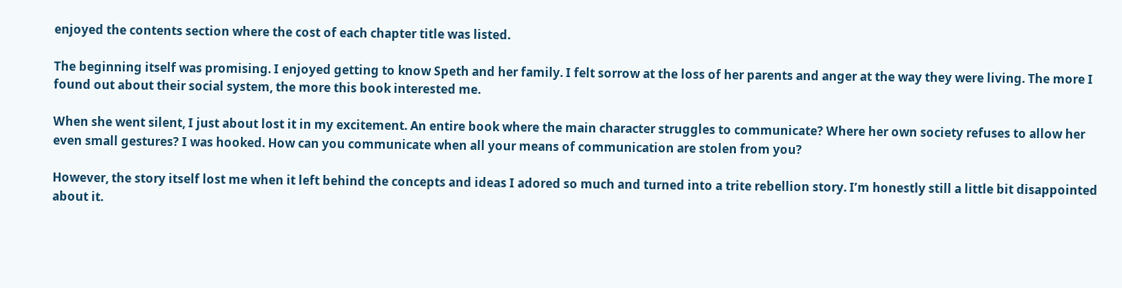enjoyed the contents section where the cost of each chapter title was listed.

The beginning itself was promising. I enjoyed getting to know Speth and her family. I felt sorrow at the loss of her parents and anger at the way they were living. The more I found out about their social system, the more this book interested me.

When she went silent, I just about lost it in my excitement. An entire book where the main character struggles to communicate? Where her own society refuses to allow her even small gestures? I was hooked. How can you communicate when all your means of communication are stolen from you?

However, the story itself lost me when it left behind the concepts and ideas I adored so much and turned into a trite rebellion story. I’m honestly still a little bit disappointed about it.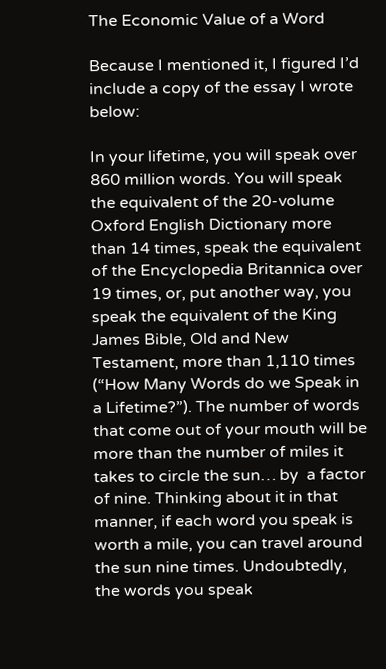The Economic Value of a Word

Because I mentioned it, I figured I’d include a copy of the essay I wrote below:

In your lifetime, you will speak over 860 million words. You will speak the equivalent of the 20-volume Oxford English Dictionary more than 14 times, speak the equivalent of the Encyclopedia Britannica over 19 times, or, put another way, you speak the equivalent of the King James Bible, Old and New Testament, more than 1,110 times (“How Many Words do we Speak in a Lifetime?”). The number of words that come out of your mouth will be more than the number of miles it takes to circle the sun… by  a factor of nine. Thinking about it in that manner, if each word you speak is worth a mile, you can travel around the sun nine times. Undoubtedly, the words you speak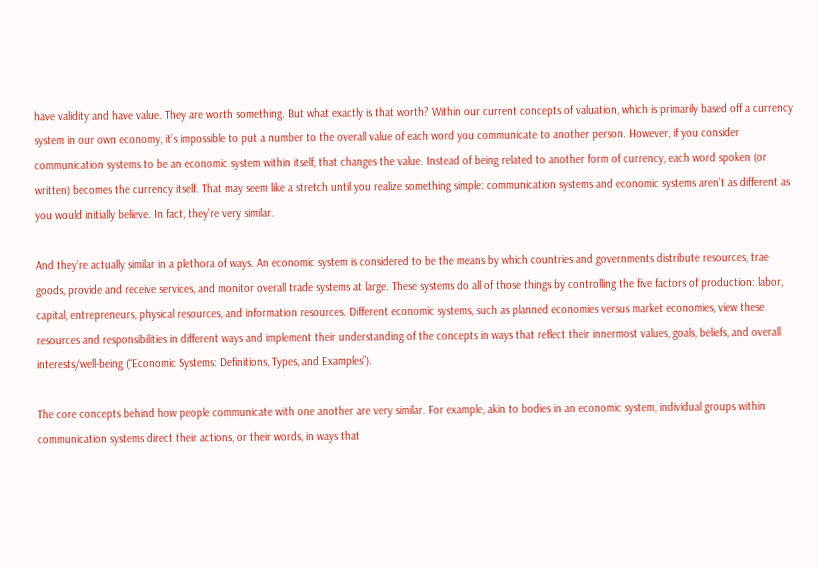have validity and have value. They are worth something. But what exactly is that worth? Within our current concepts of valuation, which is primarily based off a currency system in our own economy, it’s impossible to put a number to the overall value of each word you communicate to another person. However, if you consider communication systems to be an economic system within itself, that changes the value. Instead of being related to another form of currency, each word spoken (or written) becomes the currency itself. That may seem like a stretch until you realize something simple: communication systems and economic systems aren’t as different as you would initially believe. In fact, they’re very similar.

And they’re actually similar in a plethora of ways. An economic system is considered to be the means by which countries and governments distribute resources, trae goods, provide and receive services, and monitor overall trade systems at large. These systems do all of those things by controlling the five factors of production: labor, capital, entrepreneurs, physical resources, and information resources. Different economic systems, such as planned economies versus market economies, view these resources and responsibilities in different ways and implement their understanding of the concepts in ways that reflect their innermost values, goals, beliefs, and overall interests/well-being (“Economic Systems: Definitions, Types, and Examples”).

The core concepts behind how people communicate with one another are very similar. For example, akin to bodies in an economic system, individual groups within communication systems direct their actions, or their words, in ways that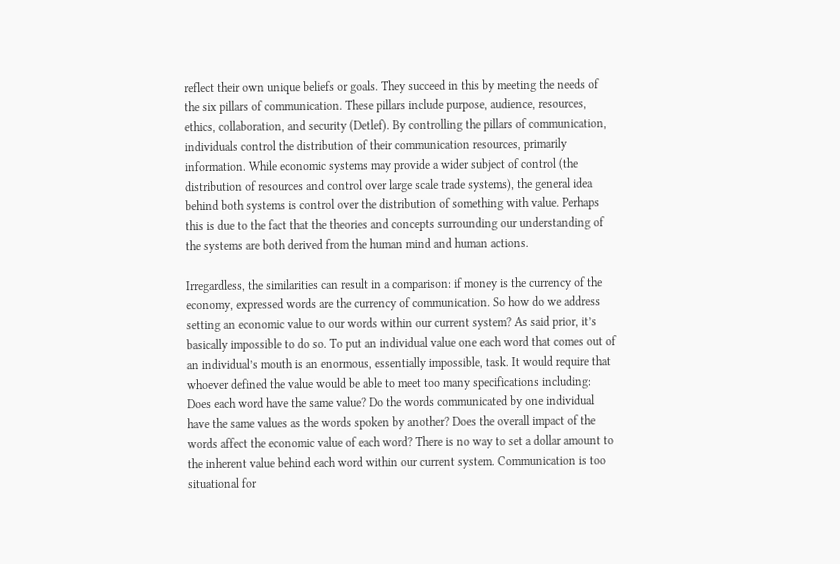reflect their own unique beliefs or goals. They succeed in this by meeting the needs of the six pillars of communication. These pillars include purpose, audience, resources, ethics, collaboration, and security (Detlef). By controlling the pillars of communication, individuals control the distribution of their communication resources, primarily information. While economic systems may provide a wider subject of control (the distribution of resources and control over large scale trade systems), the general idea behind both systems is control over the distribution of something with value. Perhaps this is due to the fact that the theories and concepts surrounding our understanding of the systems are both derived from the human mind and human actions.

Irregardless, the similarities can result in a comparison: if money is the currency of the economy, expressed words are the currency of communication. So how do we address setting an economic value to our words within our current system? As said prior, it’s basically impossible to do so. To put an individual value one each word that comes out of an individual’s mouth is an enormous, essentially impossible, task. It would require that whoever defined the value would be able to meet too many specifications including: Does each word have the same value? Do the words communicated by one individual have the same values as the words spoken by another? Does the overall impact of the words affect the economic value of each word? There is no way to set a dollar amount to the inherent value behind each word within our current system. Communication is too situational for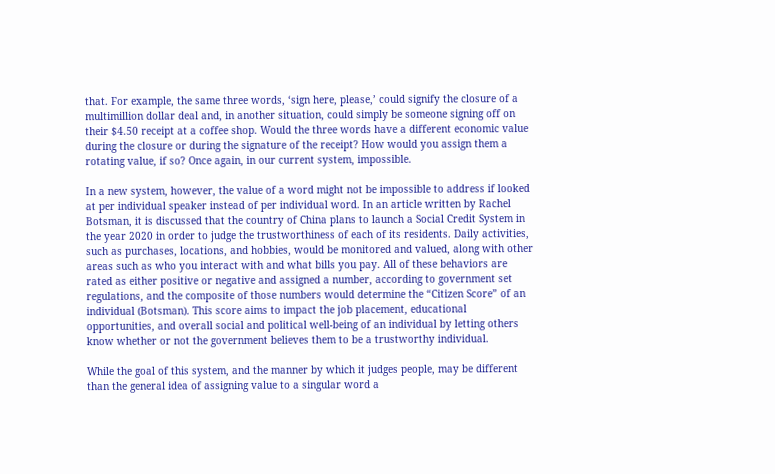that. For example, the same three words, ‘sign here, please,’ could signify the closure of a multimillion dollar deal and, in another situation, could simply be someone signing off on their $4.50 receipt at a coffee shop. Would the three words have a different economic value during the closure or during the signature of the receipt? How would you assign them a rotating value, if so? Once again, in our current system, impossible.

In a new system, however, the value of a word might not be impossible to address if looked at per individual speaker instead of per individual word. In an article written by Rachel Botsman, it is discussed that the country of China plans to launch a Social Credit System in the year 2020 in order to judge the trustworthiness of each of its residents. Daily activities, such as purchases, locations, and hobbies, would be monitored and valued, along with other areas such as who you interact with and what bills you pay. All of these behaviors are rated as either positive or negative and assigned a number, according to government set regulations, and the composite of those numbers would determine the “Citizen Score” of an individual (Botsman). This score aims to impact the job placement, educational opportunities, and overall social and political well-being of an individual by letting others know whether or not the government believes them to be a trustworthy individual.

While the goal of this system, and the manner by which it judges people, may be different than the general idea of assigning value to a singular word a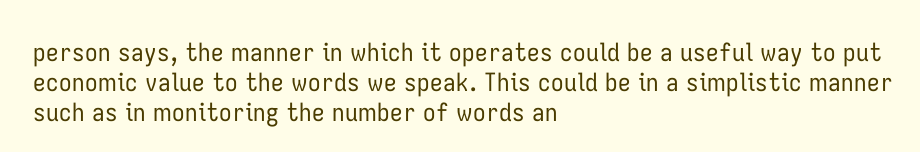person says, the manner in which it operates could be a useful way to put economic value to the words we speak. This could be in a simplistic manner such as in monitoring the number of words an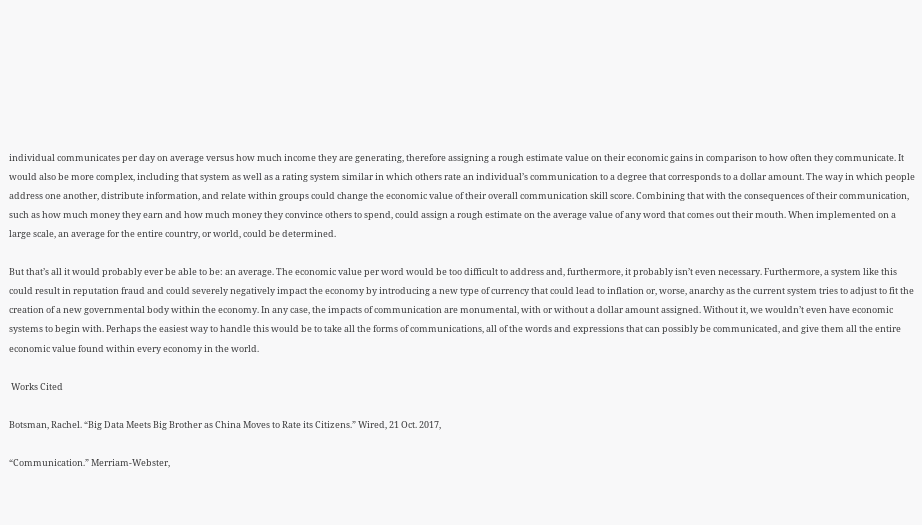individual communicates per day on average versus how much income they are generating, therefore assigning a rough estimate value on their economic gains in comparison to how often they communicate. It would also be more complex, including that system as well as a rating system similar in which others rate an individual’s communication to a degree that corresponds to a dollar amount. The way in which people address one another, distribute information, and relate within groups could change the economic value of their overall communication skill score. Combining that with the consequences of their communication, such as how much money they earn and how much money they convince others to spend, could assign a rough estimate on the average value of any word that comes out their mouth. When implemented on a large scale, an average for the entire country, or world, could be determined.

But that’s all it would probably ever be able to be: an average. The economic value per word would be too difficult to address and, furthermore, it probably isn’t even necessary. Furthermore, a system like this could result in reputation fraud and could severely negatively impact the economy by introducing a new type of currency that could lead to inflation or, worse, anarchy as the current system tries to adjust to fit the creation of a new governmental body within the economy. In any case, the impacts of communication are monumental, with or without a dollar amount assigned. Without it, we wouldn’t even have economic systems to begin with. Perhaps the easiest way to handle this would be to take all the forms of communications, all of the words and expressions that can possibly be communicated, and give them all the entire economic value found within every economy in the world.

 Works Cited

Botsman, Rachel. “Big Data Meets Big Brother as China Moves to Rate its Citizens.” Wired, 21 Oct. 2017,

“Communication.” Merriam-Webster,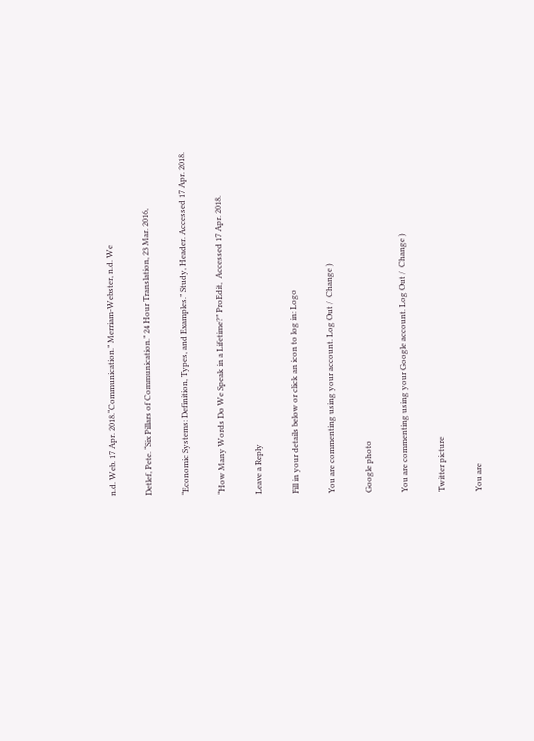n.d. Web. 17 Apr. 2018.“Communication.” Merriam-Webster, n.d. We

Detlef, Pete. “Six Pillars of Communication.” 24 Hour Translation, 23 Mar. 2016,

“Economic Systems: Definition, Types, and Examples.” Study, Header. Accessed 17 Apr. 2018.

“How Many Words Do We Speak in a Lifetime?” ProEdit,  Accessed 17 Apr. 2018.

Leave a Reply

Fill in your details below or click an icon to log in: Logo

You are commenting using your account. Log Out /  Change )

Google photo

You are commenting using your Google account. Log Out /  Change )

Twitter picture

You are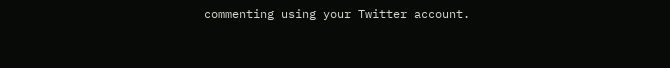commenting using your Twitter account.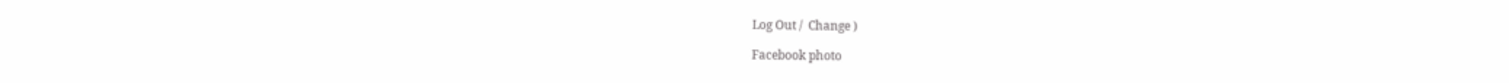Log Out /  Change )

Facebook photo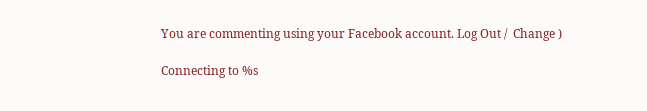You are commenting using your Facebook account. Log Out /  Change )

Connecting to %s